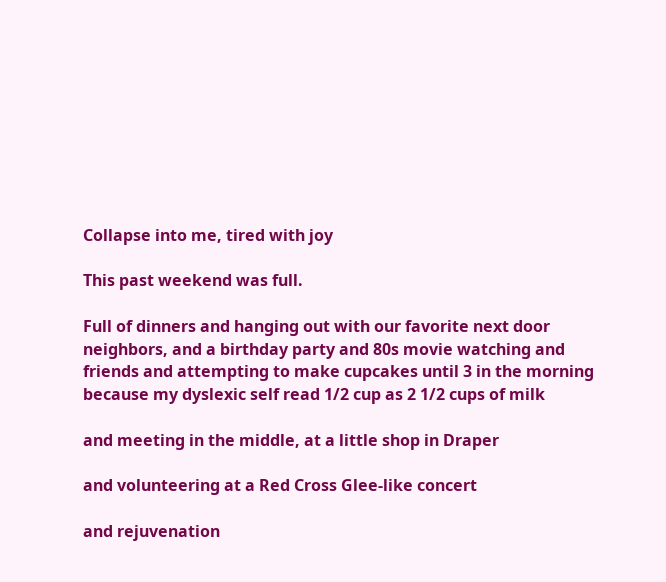Collapse into me, tired with joy

This past weekend was full.

Full of dinners and hanging out with our favorite next door neighbors, and a birthday party and 80s movie watching and friends and attempting to make cupcakes until 3 in the morning because my dyslexic self read 1/2 cup as 2 1/2 cups of milk

and meeting in the middle, at a little shop in Draper

and volunteering at a Red Cross Glee-like concert

and rejuvenation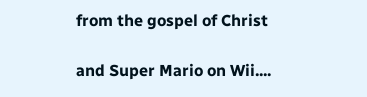from the gospel of Christ

and Super Mario on Wii....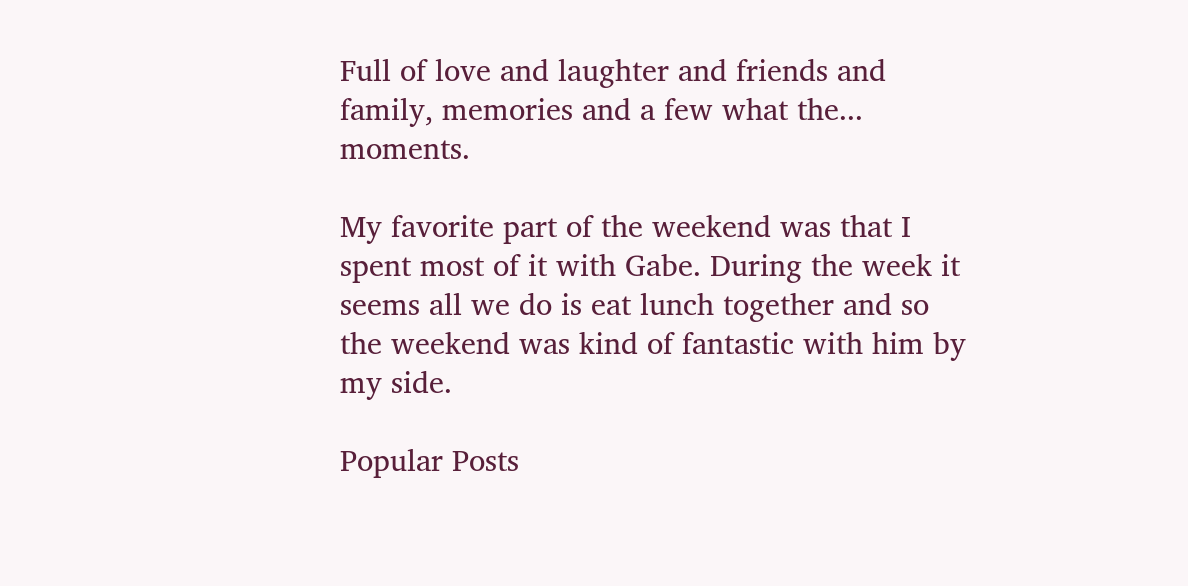Full of love and laughter and friends and family, memories and a few what the... moments.

My favorite part of the weekend was that I spent most of it with Gabe. During the week it seems all we do is eat lunch together and so the weekend was kind of fantastic with him by my side.

Popular Posts